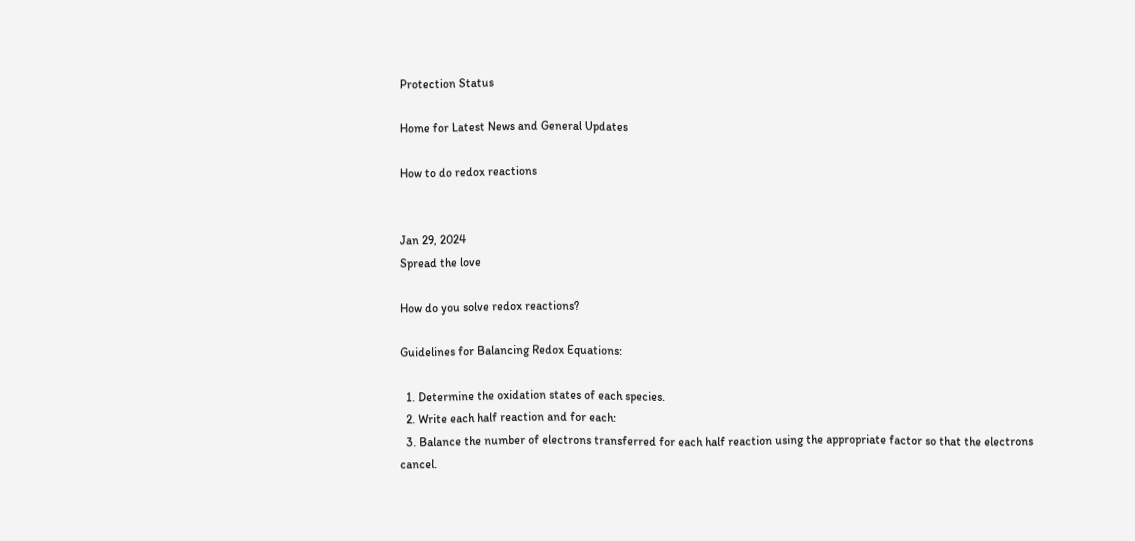Protection Status

Home for Latest News and General Updates

How to do redox reactions


Jan 29, 2024
Spread the love

How do you solve redox reactions?

Guidelines for Balancing Redox Equations:

  1. Determine the oxidation states of each species.
  2. Write each half reaction and for each:
  3. Balance the number of electrons transferred for each half reaction using the appropriate factor so that the electrons cancel.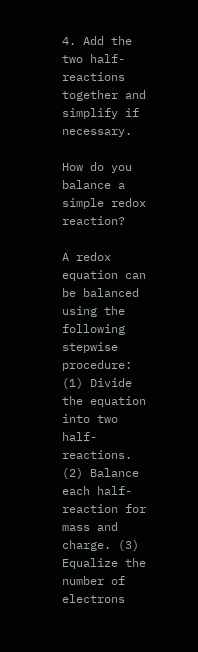4. Add the two half-reactions together and simplify if necessary.

How do you balance a simple redox reaction?

A redox equation can be balanced using the following stepwise procedure: (1) Divide the equation into two half-reactions. (2) Balance each half-reaction for mass and charge. (3) Equalize the number of electrons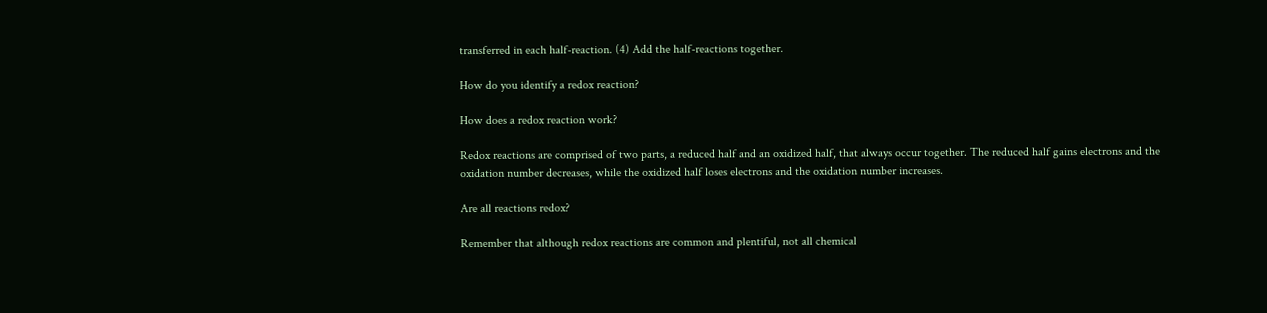transferred in each half-reaction. (4) Add the half-reactions together.

How do you identify a redox reaction?

How does a redox reaction work?

Redox reactions are comprised of two parts, a reduced half and an oxidized half, that always occur together. The reduced half gains electrons and the oxidation number decreases, while the oxidized half loses electrons and the oxidation number increases.

Are all reactions redox?

Remember that although redox reactions are common and plentiful, not all chemical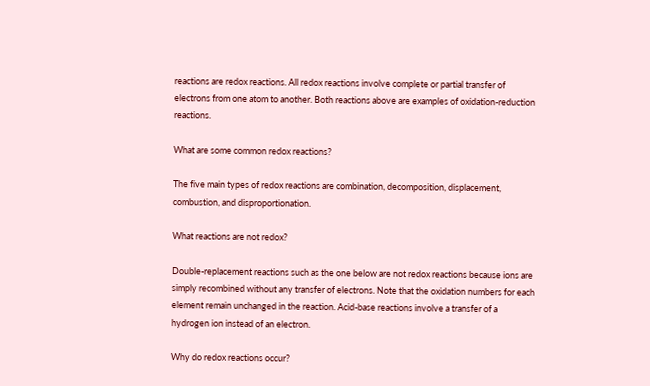reactions are redox reactions. All redox reactions involve complete or partial transfer of electrons from one atom to another. Both reactions above are examples of oxidation-reduction reactions.

What are some common redox reactions?

The five main types of redox reactions are combination, decomposition, displacement, combustion, and disproportionation.

What reactions are not redox?

Double-replacement reactions such as the one below are not redox reactions because ions are simply recombined without any transfer of electrons. Note that the oxidation numbers for each element remain unchanged in the reaction. Acid-base reactions involve a transfer of a hydrogen ion instead of an electron.

Why do redox reactions occur?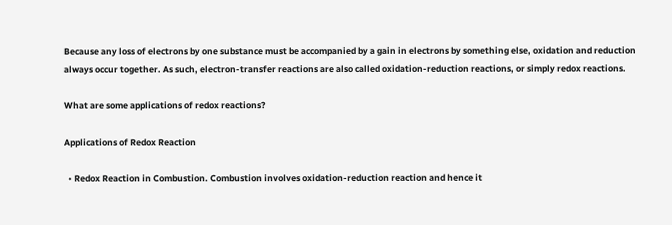Because any loss of electrons by one substance must be accompanied by a gain in electrons by something else, oxidation and reduction always occur together. As such, electron-transfer reactions are also called oxidation-reduction reactions, or simply redox reactions.

What are some applications of redox reactions?

Applications of Redox Reaction

  • Redox Reaction in Combustion. Combustion involves oxidation-reduction reaction and hence it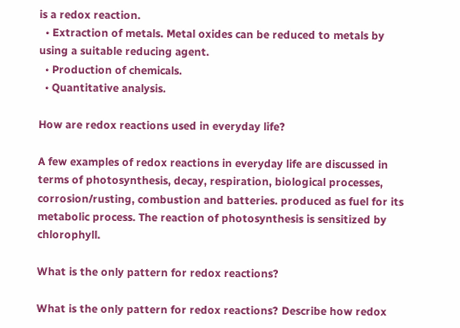is a redox reaction.
  • Extraction of metals. Metal oxides can be reduced to metals by using a suitable reducing agent.
  • Production of chemicals.
  • Quantitative analysis.

How are redox reactions used in everyday life?

A few examples of redox reactions in everyday life are discussed in terms of photosynthesis, decay, respiration, biological processes, corrosion/rusting, combustion and batteries. produced as fuel for its metabolic process. The reaction of photosynthesis is sensitized by chlorophyll.

What is the only pattern for redox reactions?

What is the only pattern for redox reactions? Describe how redox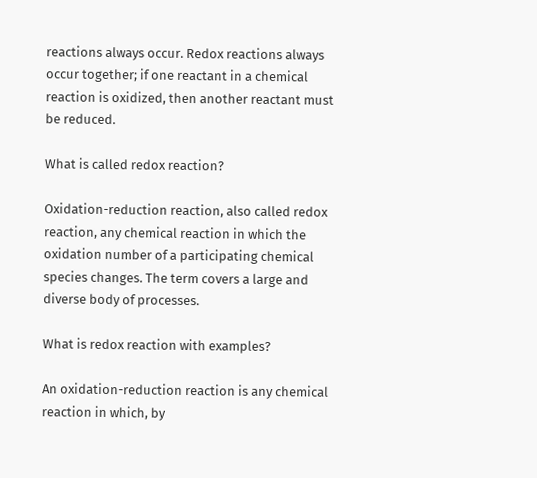reactions always occur. Redox reactions always occur together; if one reactant in a chemical reaction is oxidized, then another reactant must be reduced.

What is called redox reaction?

Oxidation-reduction reaction, also called redox reaction, any chemical reaction in which the oxidation number of a participating chemical species changes. The term covers a large and diverse body of processes.

What is redox reaction with examples?

An oxidation-reduction reaction is any chemical reaction in which, by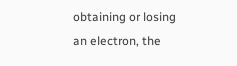obtaining or losing an electron, the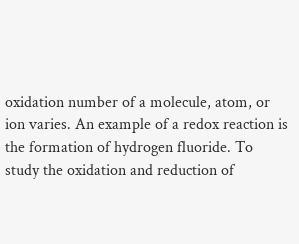oxidation number of a molecule, atom, or ion varies. An example of a redox reaction is the formation of hydrogen fluoride. To study the oxidation and reduction of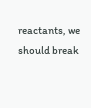reactants, we should break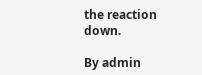the reaction down.

By admin